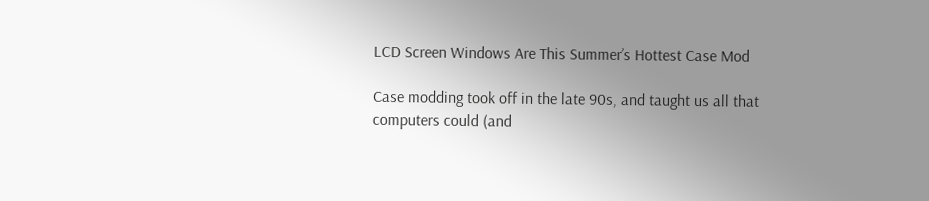LCD Screen Windows Are This Summer’s Hottest Case Mod

Case modding took off in the late 90s, and taught us all that computers could (and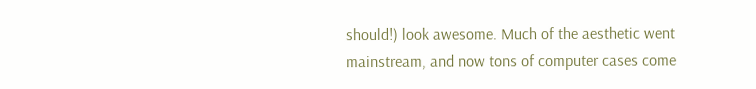should!) look awesome. Much of the aesthetic went mainstream, and now tons of computer cases come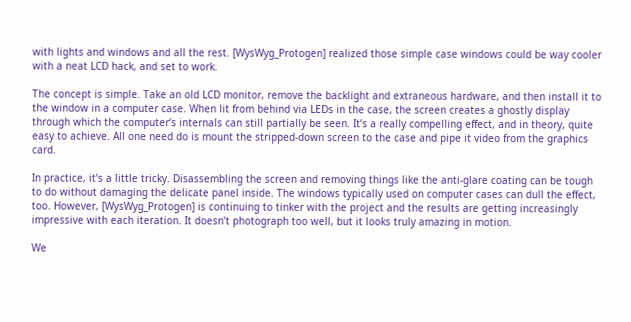with lights and windows and all the rest. [WysWyg_Protogen] realized those simple case windows could be way cooler with a neat LCD hack, and set to work.

The concept is simple. Take an old LCD monitor, remove the backlight and extraneous hardware, and then install it to the window in a computer case. When lit from behind via LEDs in the case, the screen creates a ghostly display through which the computer’s internals can still partially be seen. It’s a really compelling effect, and in theory, quite easy to achieve. All one need do is mount the stripped-down screen to the case and pipe it video from the graphics card.

In practice, it’s a little tricky. Disassembling the screen and removing things like the anti-glare coating can be tough to do without damaging the delicate panel inside. The windows typically used on computer cases can dull the effect, too. However, [WysWyg_Protogen] is continuing to tinker with the project and the results are getting increasingly impressive with each iteration. It doesn’t photograph too well, but it looks truly amazing in motion.

We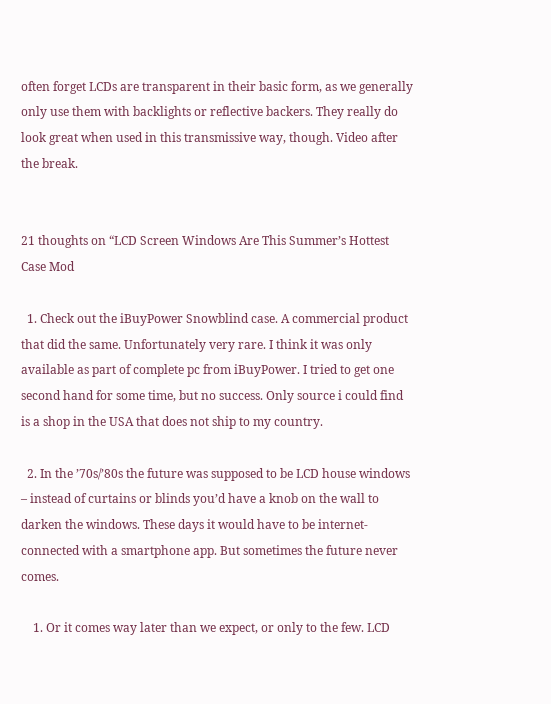often forget LCDs are transparent in their basic form, as we generally only use them with backlights or reflective backers. They really do look great when used in this transmissive way, though. Video after the break.


21 thoughts on “LCD Screen Windows Are This Summer’s Hottest Case Mod

  1. Check out the iBuyPower Snowblind case. A commercial product that did the same. Unfortunately very rare. I think it was only available as part of complete pc from iBuyPower. I tried to get one second hand for some time, but no success. Only source i could find is a shop in the USA that does not ship to my country.

  2. In the ’70s/’80s the future was supposed to be LCD house windows – instead of curtains or blinds you’d have a knob on the wall to darken the windows. These days it would have to be internet-connected with a smartphone app. But sometimes the future never comes.

    1. Or it comes way later than we expect, or only to the few. LCD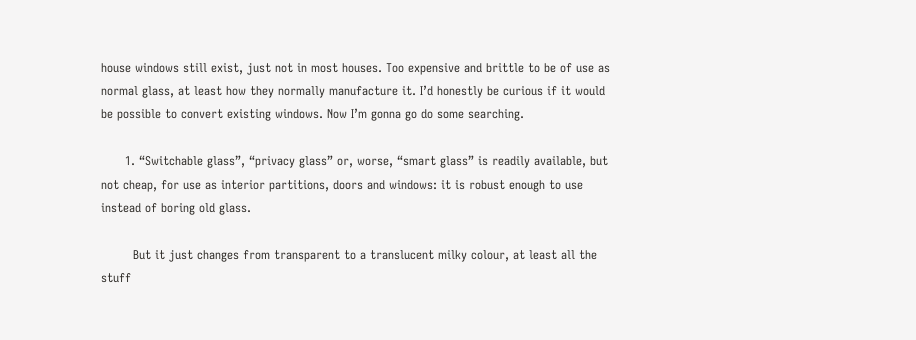house windows still exist, just not in most houses. Too expensive and brittle to be of use as normal glass, at least how they normally manufacture it. I’d honestly be curious if it would be possible to convert existing windows. Now I’m gonna go do some searching.

      1. “Switchable glass”, “privacy glass” or, worse, “smart glass” is readily available, but not cheap, for use as interior partitions, doors and windows: it is robust enough to use instead of boring old glass.

        But it just changes from transparent to a translucent milky colour, at least all the stuff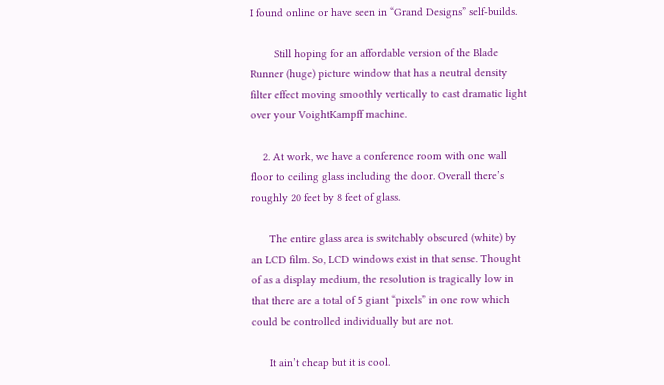I found online or have seen in “Grand Designs” self-builds.

        Still hoping for an affordable version of the Blade Runner (huge) picture window that has a neutral density filter effect moving smoothly vertically to cast dramatic light over your VoightKampff machine.

    2. At work, we have a conference room with one wall floor to ceiling glass including the door. Overall there’s roughly 20 feet by 8 feet of glass.

      The entire glass area is switchably obscured (white) by an LCD film. So, LCD windows exist in that sense. Thought of as a display medium, the resolution is tragically low in that there are a total of 5 giant “pixels” in one row which could be controlled individually but are not.

      It ain’t cheap but it is cool.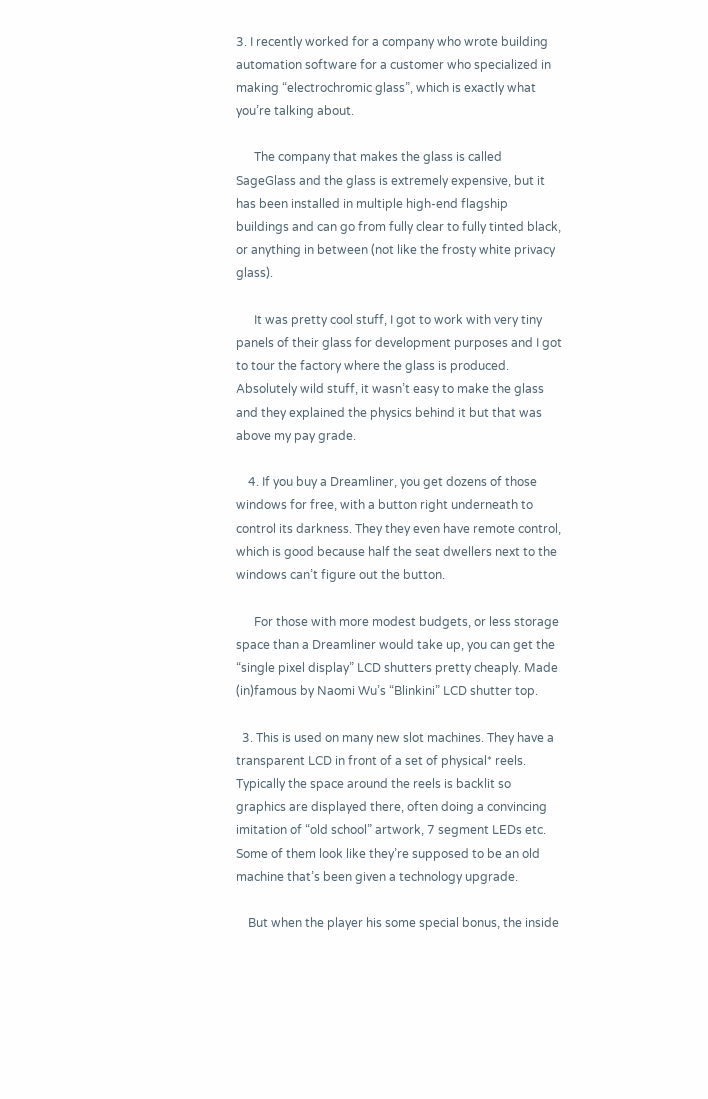3. I recently worked for a company who wrote building automation software for a customer who specialized in making “electrochromic glass”, which is exactly what you’re talking about.

      The company that makes the glass is called SageGlass and the glass is extremely expensive, but it has been installed in multiple high-end flagship buildings and can go from fully clear to fully tinted black, or anything in between (not like the frosty white privacy glass).

      It was pretty cool stuff, I got to work with very tiny panels of their glass for development purposes and I got to tour the factory where the glass is produced. Absolutely wild stuff, it wasn’t easy to make the glass and they explained the physics behind it but that was above my pay grade.

    4. If you buy a Dreamliner, you get dozens of those windows for free, with a button right underneath to control its darkness. They they even have remote control, which is good because half the seat dwellers next to the windows can’t figure out the button.

      For those with more modest budgets, or less storage space than a Dreamliner would take up, you can get the “single pixel display” LCD shutters pretty cheaply. Made (in)famous by Naomi Wu’s “Blinkini” LCD shutter top.

  3. This is used on many new slot machines. They have a transparent LCD in front of a set of physical* reels. Typically the space around the reels is backlit so graphics are displayed there, often doing a convincing imitation of “old school” artwork, 7 segment LEDs etc. Some of them look like they’re supposed to be an old machine that’s been given a technology upgrade.

    But when the player his some special bonus, the inside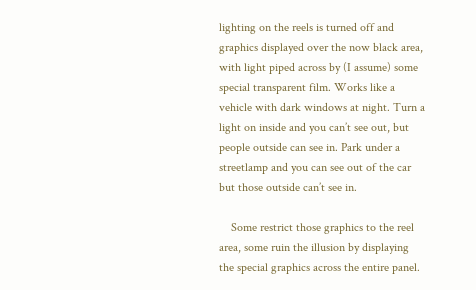lighting on the reels is turned off and graphics displayed over the now black area, with light piped across by (I assume) some special transparent film. Works like a vehicle with dark windows at night. Turn a light on inside and you can’t see out, but people outside can see in. Park under a streetlamp and you can see out of the car but those outside can’t see in.

    Some restrict those graphics to the reel area, some ruin the illusion by displaying the special graphics across the entire panel.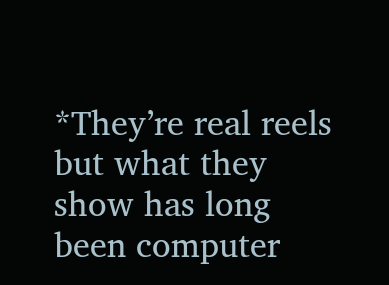*They’re real reels but what they show has long been computer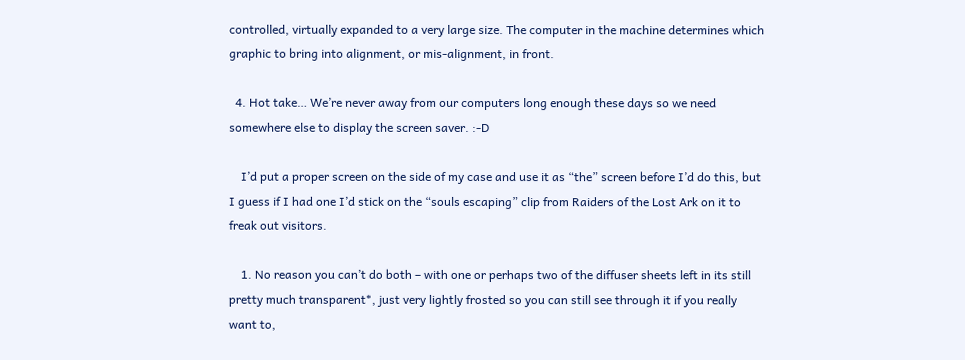controlled, virtually expanded to a very large size. The computer in the machine determines which graphic to bring into alignment, or mis-alignment, in front.

  4. Hot take… We’re never away from our computers long enough these days so we need somewhere else to display the screen saver. :-D

    I’d put a proper screen on the side of my case and use it as “the” screen before I’d do this, but I guess if I had one I’d stick on the “souls escaping” clip from Raiders of the Lost Ark on it to freak out visitors.

    1. No reason you can’t do both – with one or perhaps two of the diffuser sheets left in its still pretty much transparent*, just very lightly frosted so you can still see through it if you really want to,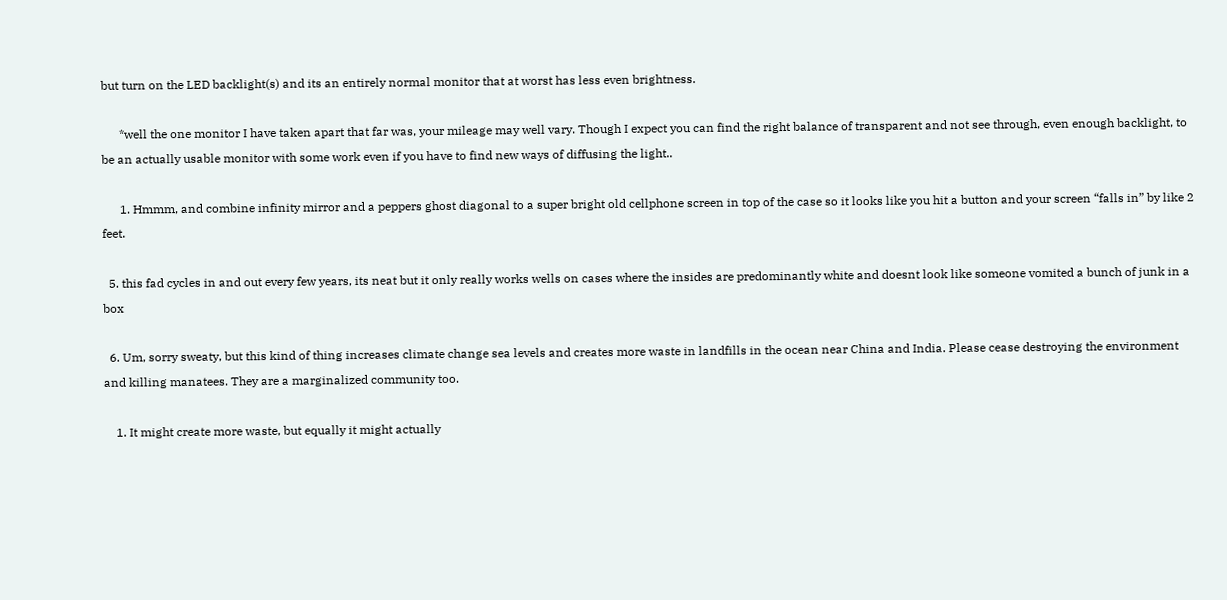but turn on the LED backlight(s) and its an entirely normal monitor that at worst has less even brightness.

      *well the one monitor I have taken apart that far was, your mileage may well vary. Though I expect you can find the right balance of transparent and not see through, even enough backlight, to be an actually usable monitor with some work even if you have to find new ways of diffusing the light..

      1. Hmmm, and combine infinity mirror and a peppers ghost diagonal to a super bright old cellphone screen in top of the case so it looks like you hit a button and your screen “falls in” by like 2 feet.

  5. this fad cycles in and out every few years, its neat but it only really works wells on cases where the insides are predominantly white and doesnt look like someone vomited a bunch of junk in a box

  6. Um, sorry sweaty, but this kind of thing increases climate change sea levels and creates more waste in landfills in the ocean near China and India. Please cease destroying the environment and killing manatees. They are a marginalized community too.

    1. It might create more waste, but equally it might actually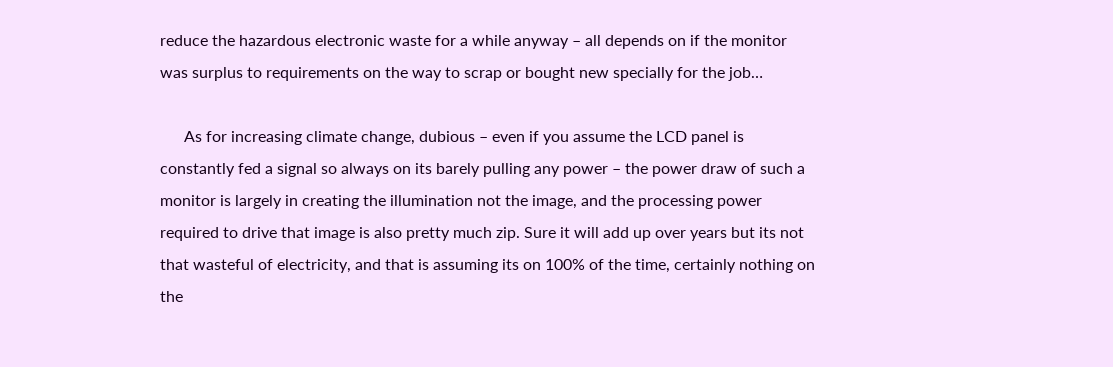reduce the hazardous electronic waste for a while anyway – all depends on if the monitor was surplus to requirements on the way to scrap or bought new specially for the job…

      As for increasing climate change, dubious – even if you assume the LCD panel is constantly fed a signal so always on its barely pulling any power – the power draw of such a monitor is largely in creating the illumination not the image, and the processing power required to drive that image is also pretty much zip. Sure it will add up over years but its not that wasteful of electricity, and that is assuming its on 100% of the time, certainly nothing on the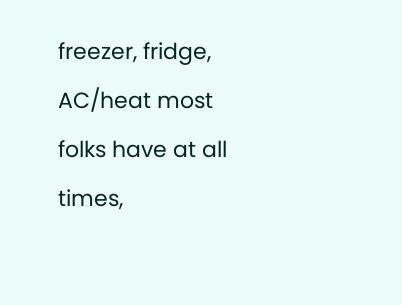freezer, fridge, AC/heat most folks have at all times,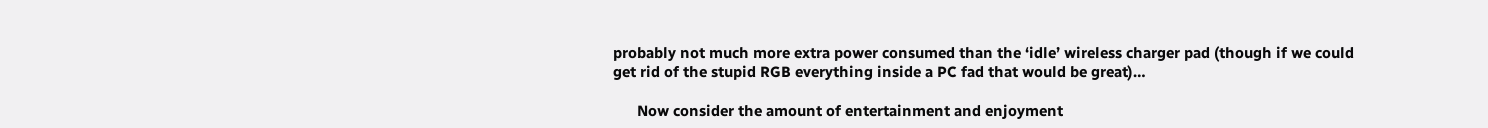probably not much more extra power consumed than the ‘idle’ wireless charger pad (though if we could get rid of the stupid RGB everything inside a PC fad that would be great)…

      Now consider the amount of entertainment and enjoyment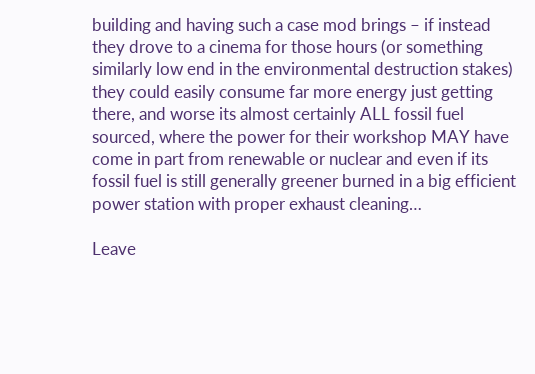building and having such a case mod brings – if instead they drove to a cinema for those hours (or something similarly low end in the environmental destruction stakes) they could easily consume far more energy just getting there, and worse its almost certainly ALL fossil fuel sourced, where the power for their workshop MAY have come in part from renewable or nuclear and even if its fossil fuel is still generally greener burned in a big efficient power station with proper exhaust cleaning…

Leave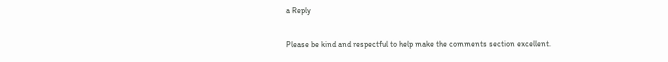a Reply

Please be kind and respectful to help make the comments section excellent.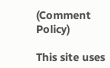(Comment Policy)

This site uses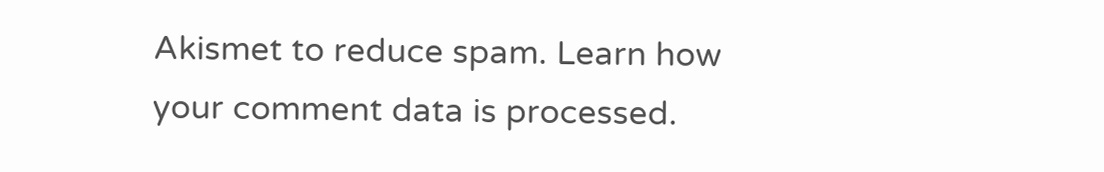Akismet to reduce spam. Learn how your comment data is processed.